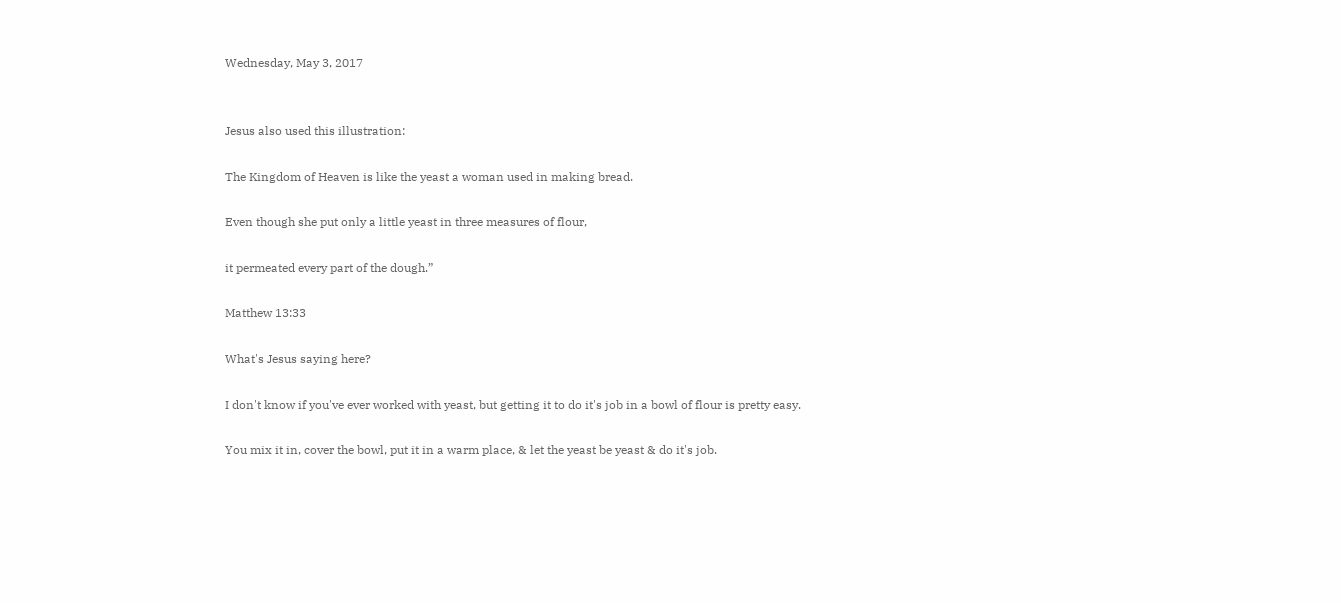Wednesday, May 3, 2017


Jesus also used this illustration:

The Kingdom of Heaven is like the yeast a woman used in making bread.

Even though she put only a little yeast in three measures of flour,

it permeated every part of the dough.”

Matthew 13:33

What's Jesus saying here?

I don't know if you've ever worked with yeast, but getting it to do it's job in a bowl of flour is pretty easy.

You mix it in, cover the bowl, put it in a warm place, & let the yeast be yeast & do it's job.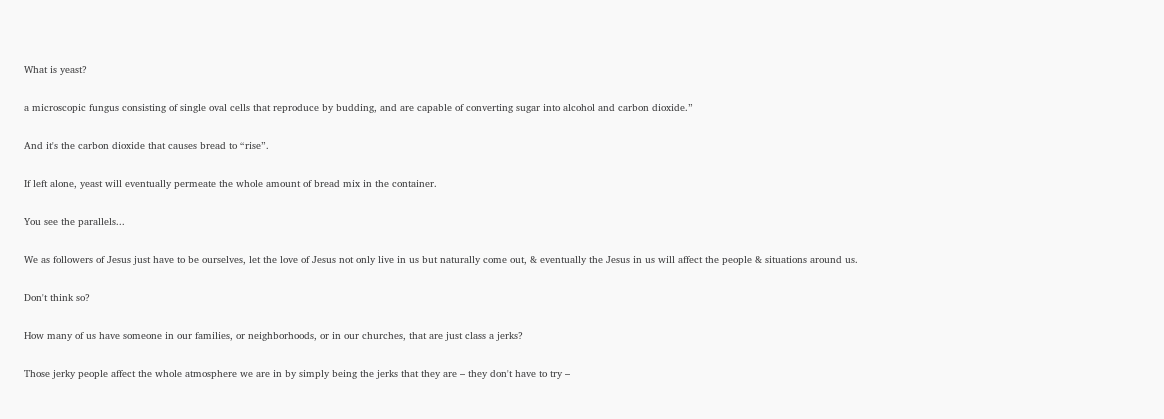What is yeast?

a microscopic fungus consisting of single oval cells that reproduce by budding, and are capable of converting sugar into alcohol and carbon dioxide.”

And it's the carbon dioxide that causes bread to “rise”.

If left alone, yeast will eventually permeate the whole amount of bread mix in the container.

You see the parallels...

We as followers of Jesus just have to be ourselves, let the love of Jesus not only live in us but naturally come out, & eventually the Jesus in us will affect the people & situations around us.

Don't think so?

How many of us have someone in our families, or neighborhoods, or in our churches, that are just class a jerks?

Those jerky people affect the whole atmosphere we are in by simply being the jerks that they are – they don't have to try –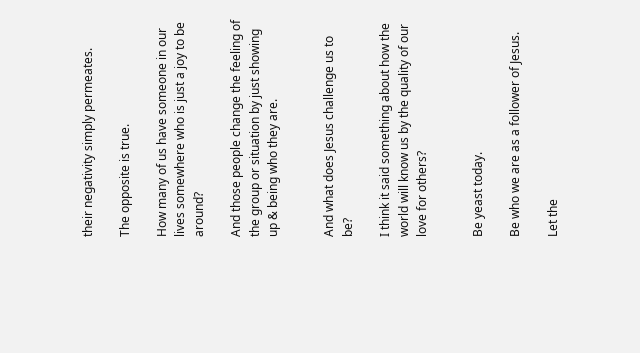their negativity simply permeates.

The opposite is true.

How many of us have someone in our lives somewhere who is just a joy to be around?

And those people change the feeling of the group or situation by just showing up & being who they are.


And what does Jesus challenge us to be?

I think it said something about how the world will know us by the quality of our love for others?


Be yeast today.

Be who we are as a follower of Jesus.

Let the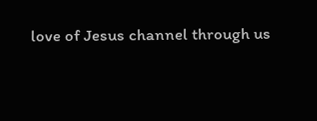love of Jesus channel through us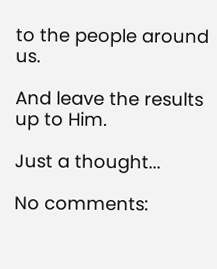to the people around us.

And leave the results up to Him.

Just a thought...

No comments: